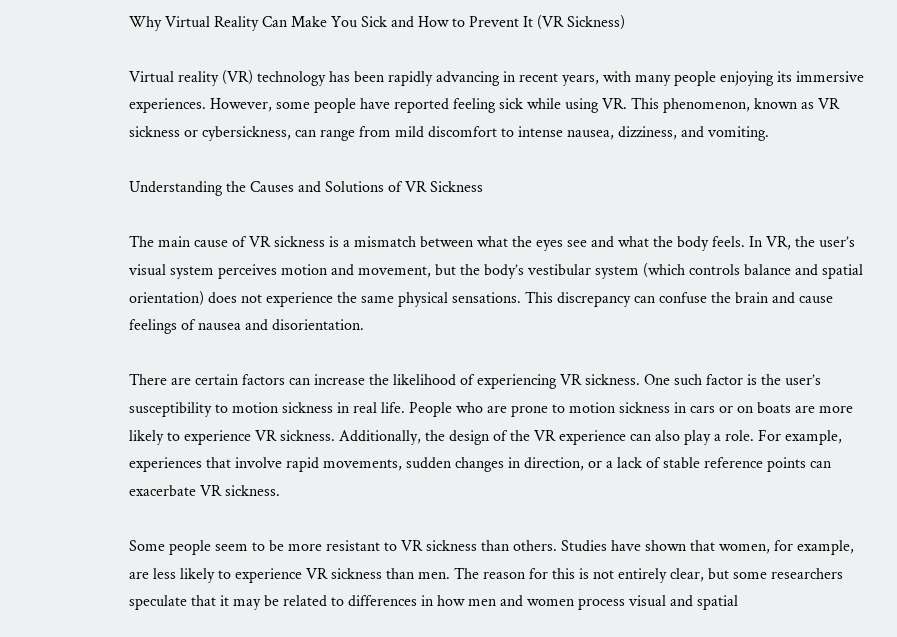Why Virtual Reality Can Make You Sick and How to Prevent It (VR Sickness)

Virtual reality (VR) technology has been rapidly advancing in recent years, with many people enjoying its immersive experiences. However, some people have reported feeling sick while using VR. This phenomenon, known as VR sickness or cybersickness, can range from mild discomfort to intense nausea, dizziness, and vomiting.

Understanding the Causes and Solutions of VR Sickness

The main cause of VR sickness is a mismatch between what the eyes see and what the body feels. In VR, the user’s visual system perceives motion and movement, but the body’s vestibular system (which controls balance and spatial orientation) does not experience the same physical sensations. This discrepancy can confuse the brain and cause feelings of nausea and disorientation.

There are certain factors can increase the likelihood of experiencing VR sickness. One such factor is the user’s susceptibility to motion sickness in real life. People who are prone to motion sickness in cars or on boats are more likely to experience VR sickness. Additionally, the design of the VR experience can also play a role. For example, experiences that involve rapid movements, sudden changes in direction, or a lack of stable reference points can exacerbate VR sickness.

Some people seem to be more resistant to VR sickness than others. Studies have shown that women, for example, are less likely to experience VR sickness than men. The reason for this is not entirely clear, but some researchers speculate that it may be related to differences in how men and women process visual and spatial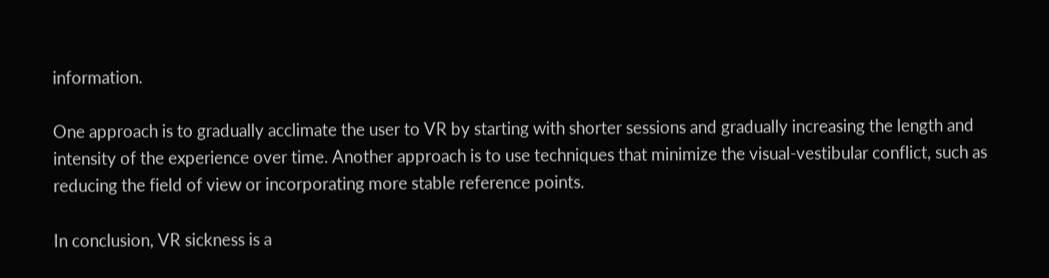information.

One approach is to gradually acclimate the user to VR by starting with shorter sessions and gradually increasing the length and intensity of the experience over time. Another approach is to use techniques that minimize the visual-vestibular conflict, such as reducing the field of view or incorporating more stable reference points.

In conclusion, VR sickness is a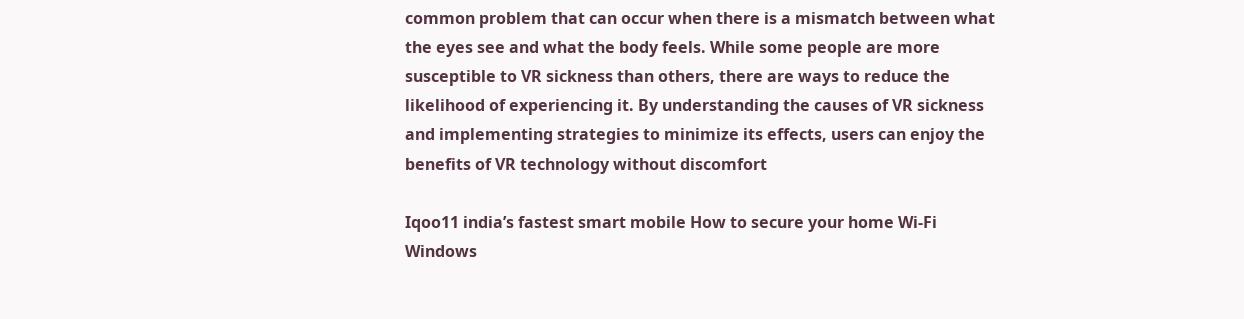common problem that can occur when there is a mismatch between what the eyes see and what the body feels. While some people are more susceptible to VR sickness than others, there are ways to reduce the likelihood of experiencing it. By understanding the causes of VR sickness and implementing strategies to minimize its effects, users can enjoy the benefits of VR technology without discomfort

Iqoo11 india’s fastest smart mobile How to secure your home Wi-Fi Windows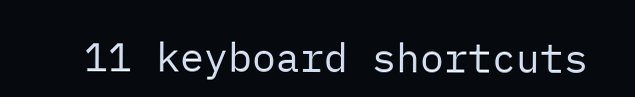11 keyboard shortcuts